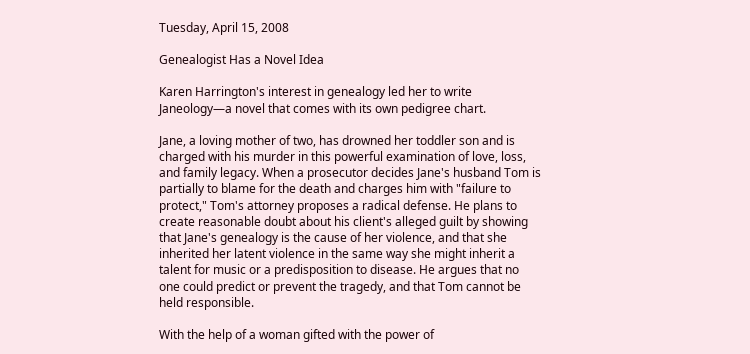Tuesday, April 15, 2008

Genealogist Has a Novel Idea

Karen Harrington's interest in genealogy led her to write Janeology—a novel that comes with its own pedigree chart.

Jane, a loving mother of two, has drowned her toddler son and is charged with his murder in this powerful examination of love, loss, and family legacy. When a prosecutor decides Jane's husband Tom is partially to blame for the death and charges him with "failure to protect," Tom's attorney proposes a radical defense. He plans to create reasonable doubt about his client's alleged guilt by showing that Jane's genealogy is the cause of her violence, and that she inherited her latent violence in the same way she might inherit a talent for music or a predisposition to disease. He argues that no one could predict or prevent the tragedy, and that Tom cannot be held responsible.

With the help of a woman gifted with the power of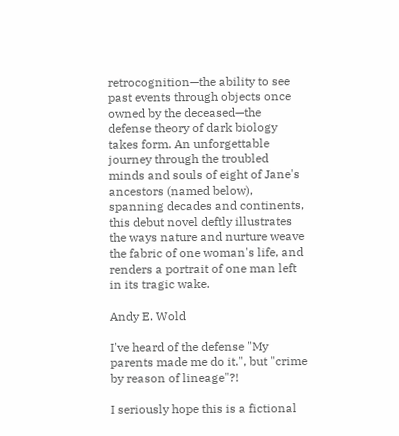retrocognition—the ability to see past events through objects once owned by the deceased—the defense theory of dark biology takes form. An unforgettable journey through the troubled minds and souls of eight of Jane's ancestors (named below), spanning decades and continents, this debut novel deftly illustrates the ways nature and nurture weave the fabric of one woman's life, and renders a portrait of one man left in its tragic wake.

Andy E. Wold

I've heard of the defense "My parents made me do it.", but "crime by reason of lineage"?!

I seriously hope this is a fictional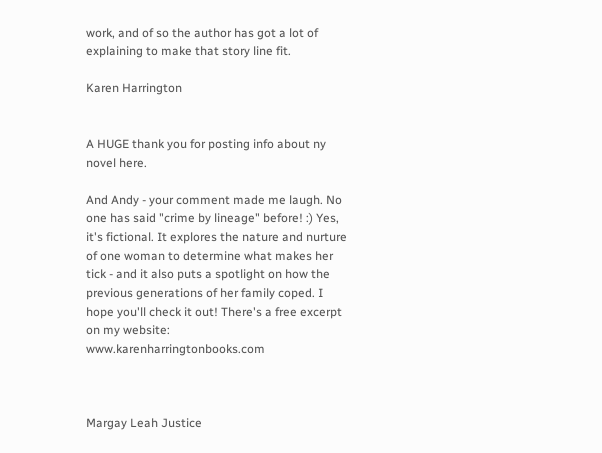work, and of so the author has got a lot of explaining to make that story line fit.

Karen Harrington


A HUGE thank you for posting info about ny novel here.

And Andy - your comment made me laugh. No one has said "crime by lineage" before! :) Yes, it's fictional. It explores the nature and nurture of one woman to determine what makes her tick - and it also puts a spotlight on how the previous generations of her family coped. I hope you'll check it out! There's a free excerpt on my website: www.karenharringtonbooks.com



Margay Leah Justice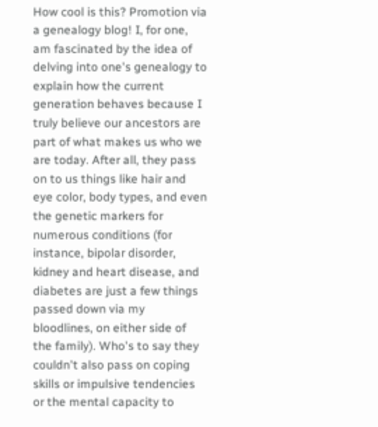How cool is this? Promotion via a genealogy blog! I, for one, am fascinated by the idea of delving into one's genealogy to explain how the current generation behaves because I truly believe our ancestors are part of what makes us who we are today. After all, they pass on to us things like hair and eye color, body types, and even the genetic markers for numerous conditions (for instance, bipolar disorder, kidney and heart disease, and diabetes are just a few things passed down via my bloodlines, on either side of the family). Who's to say they couldn't also pass on coping skills or impulsive tendencies or the mental capacity to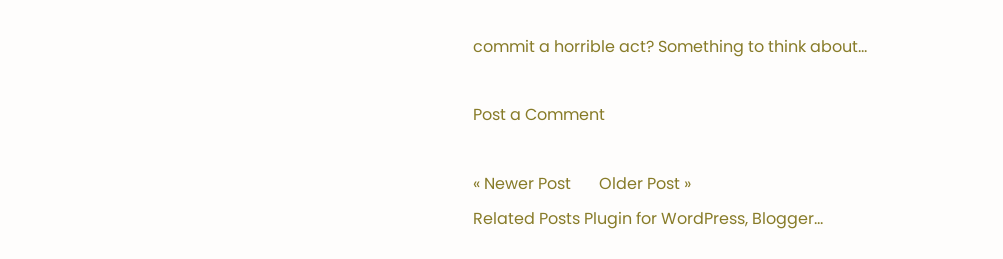commit a horrible act? Something to think about...

Post a Comment

« Newer Post       Older Post »
Related Posts Plugin for WordPress, Blogger...